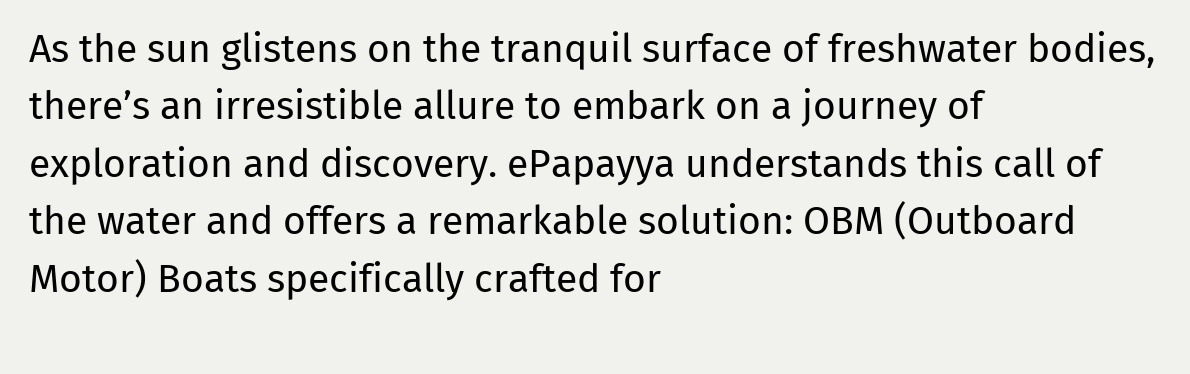As the sun glistens on the tranquil surface of freshwater bodies, there’s an irresistible allure to embark on a journey of exploration and discovery. ePapayya understands this call of the water and offers a remarkable solution: OBM (Outboard Motor) Boats specifically crafted for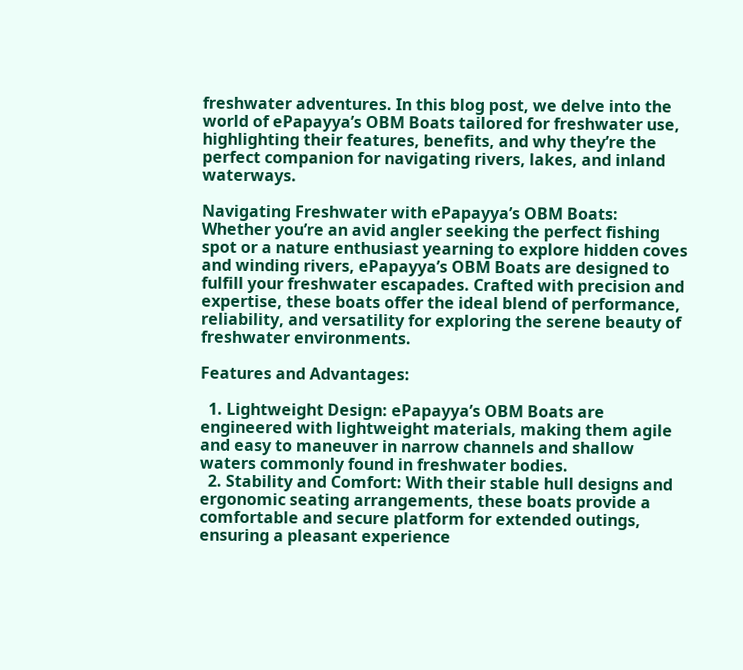freshwater adventures. In this blog post, we delve into the world of ePapayya’s OBM Boats tailored for freshwater use, highlighting their features, benefits, and why they’re the perfect companion for navigating rivers, lakes, and inland waterways.

Navigating Freshwater with ePapayya’s OBM Boats:
Whether you’re an avid angler seeking the perfect fishing spot or a nature enthusiast yearning to explore hidden coves and winding rivers, ePapayya’s OBM Boats are designed to fulfill your freshwater escapades. Crafted with precision and expertise, these boats offer the ideal blend of performance, reliability, and versatility for exploring the serene beauty of freshwater environments.

Features and Advantages:

  1. Lightweight Design: ePapayya’s OBM Boats are engineered with lightweight materials, making them agile and easy to maneuver in narrow channels and shallow waters commonly found in freshwater bodies.
  2. Stability and Comfort: With their stable hull designs and ergonomic seating arrangements, these boats provide a comfortable and secure platform for extended outings, ensuring a pleasant experience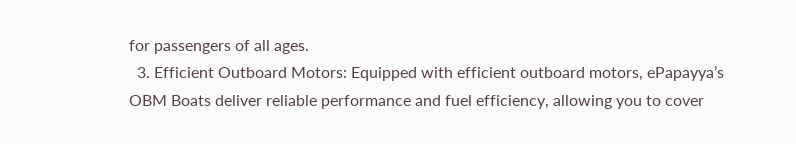for passengers of all ages.
  3. Efficient Outboard Motors: Equipped with efficient outboard motors, ePapayya’s OBM Boats deliver reliable performance and fuel efficiency, allowing you to cover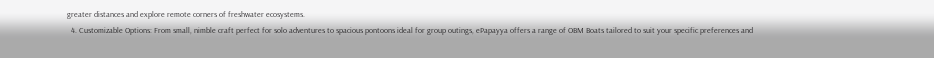greater distances and explore remote corners of freshwater ecosystems.
  4. Customizable Options: From small, nimble craft perfect for solo adventures to spacious pontoons ideal for group outings, ePapayya offers a range of OBM Boats tailored to suit your specific preferences and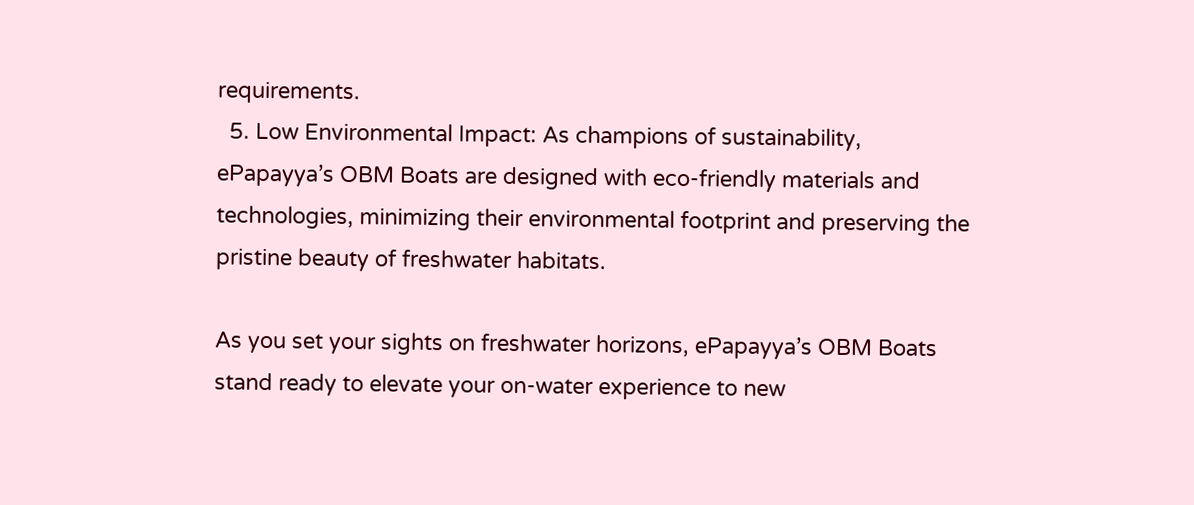requirements.
  5. Low Environmental Impact: As champions of sustainability, ePapayya’s OBM Boats are designed with eco-friendly materials and technologies, minimizing their environmental footprint and preserving the pristine beauty of freshwater habitats.

As you set your sights on freshwater horizons, ePapayya’s OBM Boats stand ready to elevate your on-water experience to new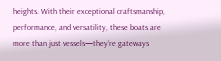heights. With their exceptional craftsmanship, performance, and versatility, these boats are more than just vessels—they’re gateways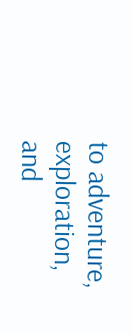to adventure, exploration, and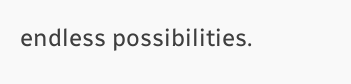endless possibilities.